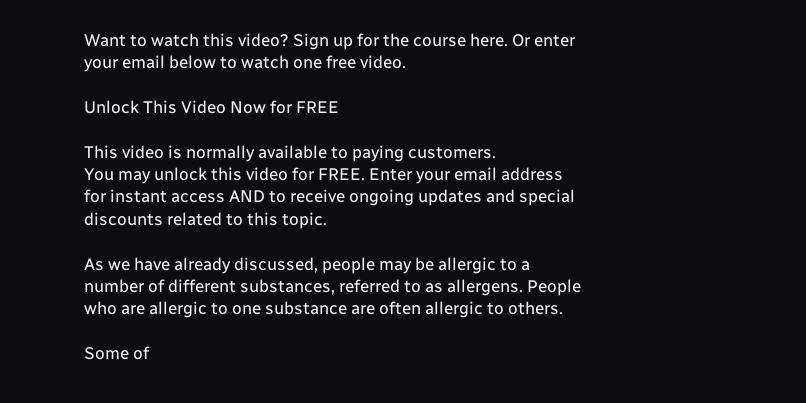Want to watch this video? Sign up for the course here. Or enter your email below to watch one free video.

Unlock This Video Now for FREE

This video is normally available to paying customers.
You may unlock this video for FREE. Enter your email address for instant access AND to receive ongoing updates and special discounts related to this topic.

As we have already discussed, people may be allergic to a number of different substances, referred to as allergens. People who are allergic to one substance are often allergic to others.

Some of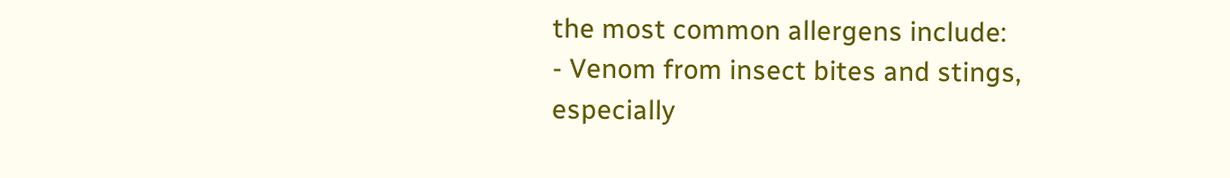the most common allergens include:
- Venom from insect bites and stings, especially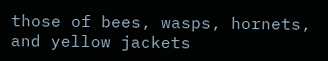those of bees, wasps, hornets, and yellow jackets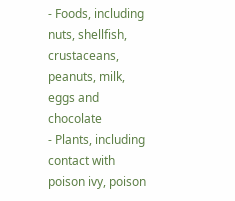- Foods, including nuts, shellfish, crustaceans, peanuts, milk, eggs and chocolate
- Plants, including contact with poison ivy, poison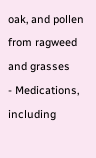oak, and pollen from ragweed and grasses
- Medications, including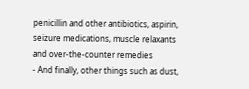penicillin and other antibiotics, aspirin, seizure medications, muscle relaxants and over-the-counter remedies
- And finally, other things such as dust,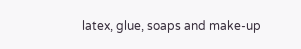latex, glue, soaps and make-up